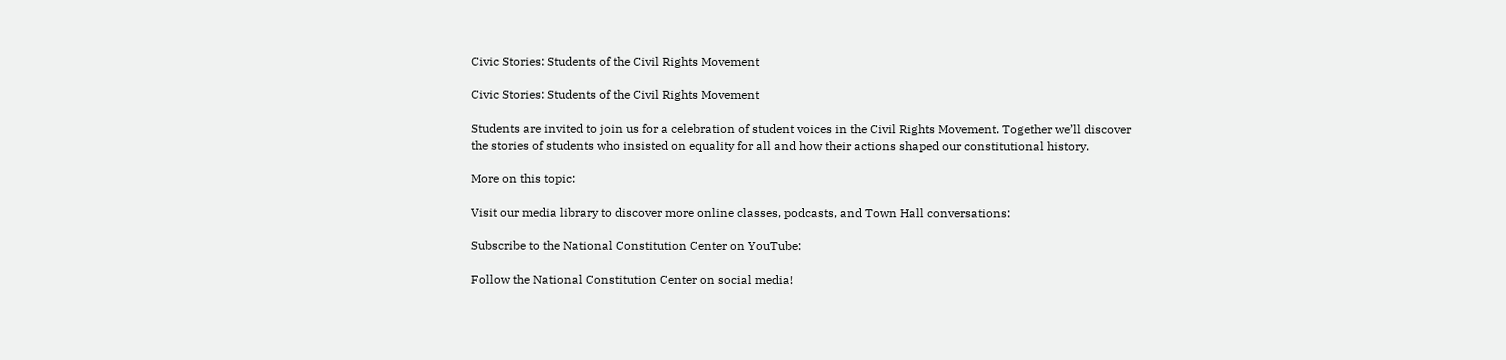Civic Stories: Students of the Civil Rights Movement

Civic Stories: Students of the Civil Rights Movement

Students are invited to join us for a celebration of student voices in the Civil Rights Movement. Together we’ll discover the stories of students who insisted on equality for all and how their actions shaped our constitutional history.

More on this topic:

Visit our media library to discover more online classes, podcasts, and Town Hall conversations:

Subscribe to the National Constitution Center on YouTube:

Follow the National Constitution Center on social media!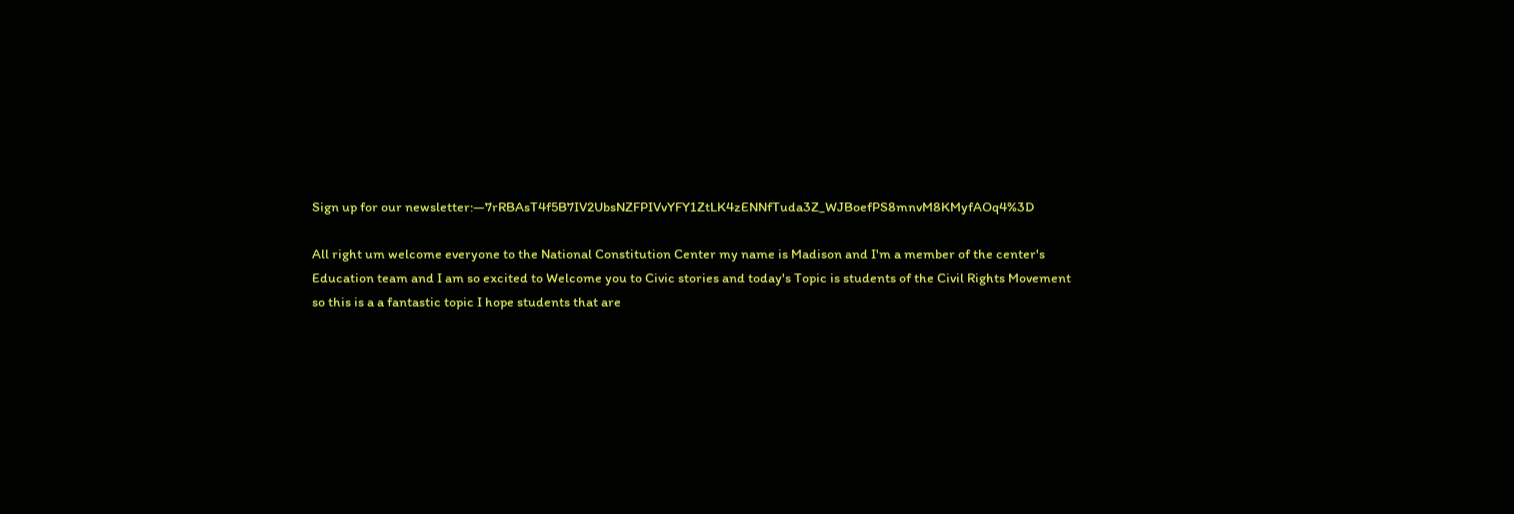Sign up for our newsletter:—7rRBAsT4f5B7IV2UbsNZFPIVvYFY1ZtLK4zENNfTuda3Z_WJBoefPS8mnvM8KMyfAOq4%3D

All right um welcome everyone to the National Constitution Center my name is Madison and I'm a member of the center's Education team and I am so excited to Welcome you to Civic stories and today's Topic is students of the Civil Rights Movement so this is a a fantastic topic I hope students that are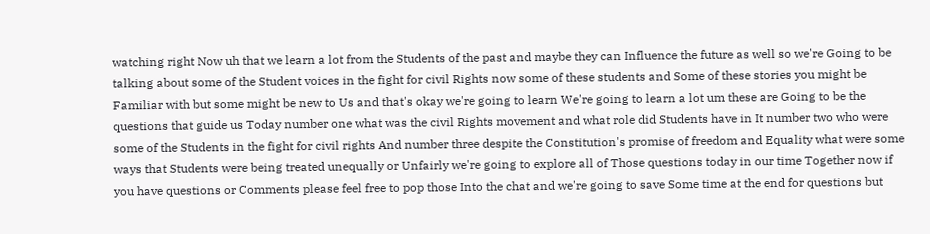watching right Now uh that we learn a lot from the Students of the past and maybe they can Influence the future as well so we're Going to be talking about some of the Student voices in the fight for civil Rights now some of these students and Some of these stories you might be Familiar with but some might be new to Us and that's okay we're going to learn We're going to learn a lot um these are Going to be the questions that guide us Today number one what was the civil Rights movement and what role did Students have in It number two who were some of the Students in the fight for civil rights And number three despite the Constitution's promise of freedom and Equality what were some ways that Students were being treated unequally or Unfairly we're going to explore all of Those questions today in our time Together now if you have questions or Comments please feel free to pop those Into the chat and we're going to save Some time at the end for questions but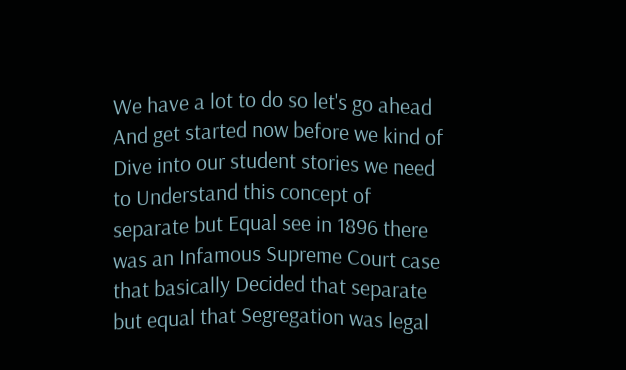We have a lot to do so let's go ahead And get started now before we kind of Dive into our student stories we need to Understand this concept of separate but Equal see in 1896 there was an Infamous Supreme Court case that basically Decided that separate but equal that Segregation was legal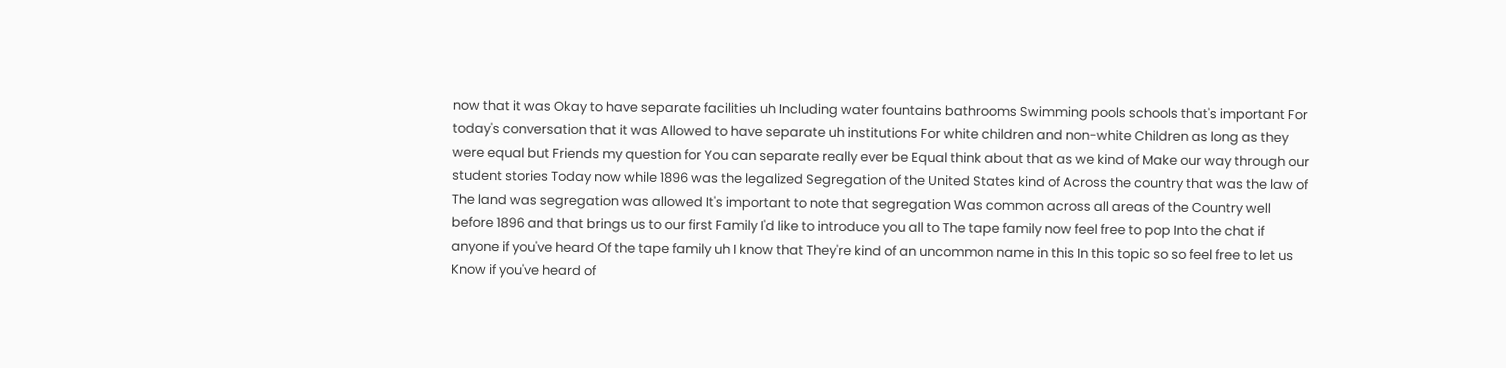now that it was Okay to have separate facilities uh Including water fountains bathrooms Swimming pools schools that's important For today's conversation that it was Allowed to have separate uh institutions For white children and non-white Children as long as they were equal but Friends my question for You can separate really ever be Equal think about that as we kind of Make our way through our student stories Today now while 1896 was the legalized Segregation of the United States kind of Across the country that was the law of The land was segregation was allowed It's important to note that segregation Was common across all areas of the Country well before 1896 and that brings us to our first Family I'd like to introduce you all to The tape family now feel free to pop Into the chat if anyone if you've heard Of the tape family uh I know that They're kind of an uncommon name in this In this topic so so feel free to let us Know if you've heard of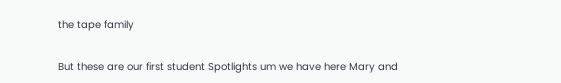the tape family

But these are our first student Spotlights um we have here Mary and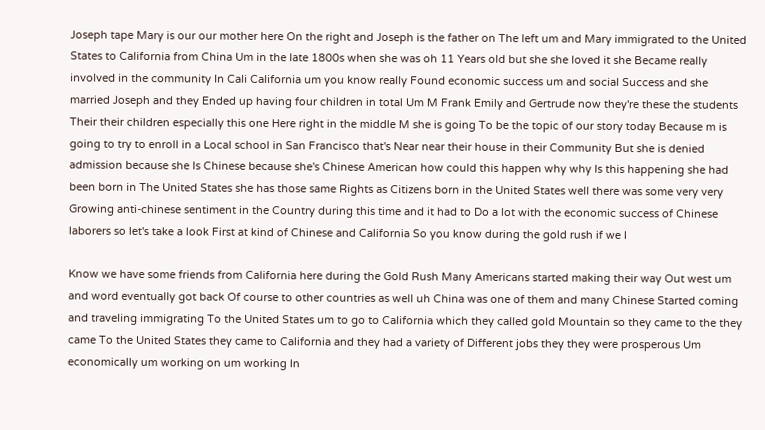Joseph tape Mary is our our mother here On the right and Joseph is the father on The left um and Mary immigrated to the United States to California from China Um in the late 1800s when she was oh 11 Years old but she she loved it she Became really involved in the community In Cali California um you know really Found economic success um and social Success and she married Joseph and they Ended up having four children in total Um M Frank Emily and Gertrude now they're these the students Their their children especially this one Here right in the middle M she is going To be the topic of our story today Because m is going to try to enroll in a Local school in San Francisco that's Near near their house in their Community But she is denied admission because she Is Chinese because she's Chinese American how could this happen why why Is this happening she had been born in The United States she has those same Rights as Citizens born in the United States well there was some very very Growing anti-chinese sentiment in the Country during this time and it had to Do a lot with the economic success of Chinese laborers so let's take a look First at kind of Chinese and California So you know during the gold rush if we I

Know we have some friends from California here during the Gold Rush Many Americans started making their way Out west um and word eventually got back Of course to other countries as well uh China was one of them and many Chinese Started coming and traveling immigrating To the United States um to go to California which they called gold Mountain so they came to the they came To the United States they came to California and they had a variety of Different jobs they they were prosperous Um economically um working on um working In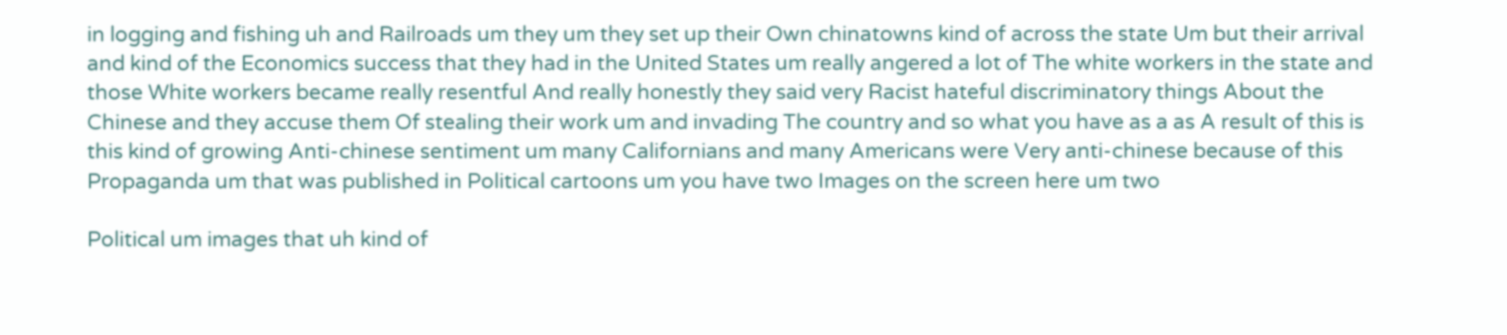in logging and fishing uh and Railroads um they um they set up their Own chinatowns kind of across the state Um but their arrival and kind of the Economics success that they had in the United States um really angered a lot of The white workers in the state and those White workers became really resentful And really honestly they said very Racist hateful discriminatory things About the Chinese and they accuse them Of stealing their work um and invading The country and so what you have as a as A result of this is this kind of growing Anti-chinese sentiment um many Californians and many Americans were Very anti-chinese because of this Propaganda um that was published in Political cartoons um you have two Images on the screen here um two

Political um images that uh kind of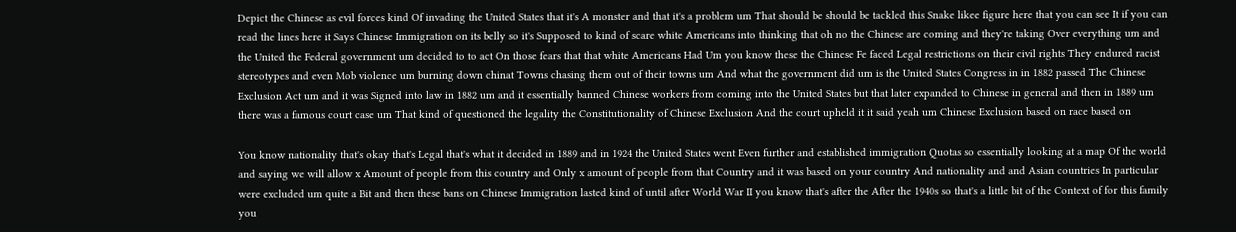Depict the Chinese as evil forces kind Of invading the United States that it's A monster and that it's a problem um That should be should be tackled this Snake likee figure here that you can see It if you can read the lines here it Says Chinese Immigration on its belly so it's Supposed to kind of scare white Americans into thinking that oh no the Chinese are coming and they're taking Over everything um and the United the Federal government um decided to to act On those fears that that white Americans Had Um you know these the Chinese Fe faced Legal restrictions on their civil rights They endured racist stereotypes and even Mob violence um burning down chinat Towns chasing them out of their towns um And what the government did um is the United States Congress in in 1882 passed The Chinese Exclusion Act um and it was Signed into law in 1882 um and it essentially banned Chinese workers from coming into the United States but that later expanded to Chinese in general and then in 1889 um there was a famous court case um That kind of questioned the legality the Constitutionality of Chinese Exclusion And the court upheld it it said yeah um Chinese Exclusion based on race based on

You know nationality that's okay that's Legal that's what it decided in 1889 and in 1924 the United States went Even further and established immigration Quotas so essentially looking at a map Of the world and saying we will allow x Amount of people from this country and Only x amount of people from that Country and it was based on your country And nationality and and Asian countries In particular were excluded um quite a Bit and then these bans on Chinese Immigration lasted kind of until after World War II you know that's after the After the 1940s so that's a little bit of the Context of for this family you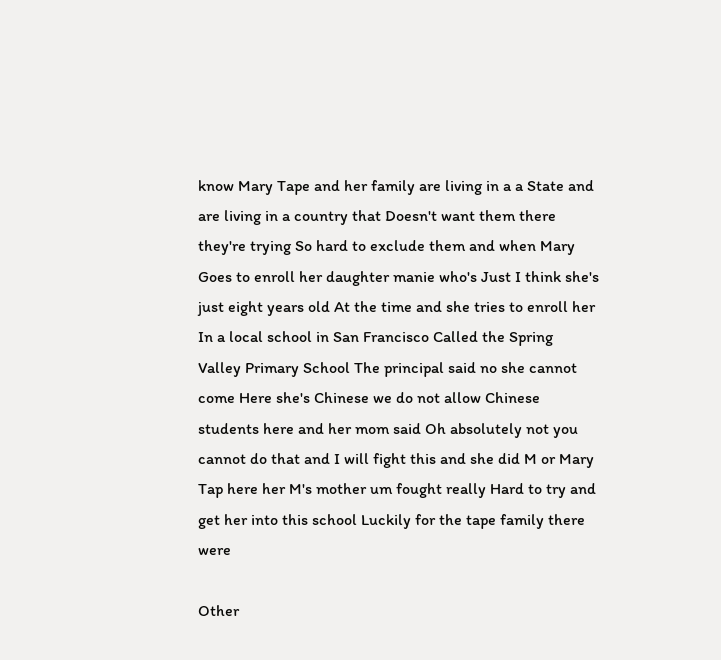know Mary Tape and her family are living in a a State and are living in a country that Doesn't want them there they're trying So hard to exclude them and when Mary Goes to enroll her daughter manie who's Just I think she's just eight years old At the time and she tries to enroll her In a local school in San Francisco Called the Spring Valley Primary School The principal said no she cannot come Here she's Chinese we do not allow Chinese students here and her mom said Oh absolutely not you cannot do that and I will fight this and she did M or Mary Tap here her M's mother um fought really Hard to try and get her into this school Luckily for the tape family there were

Other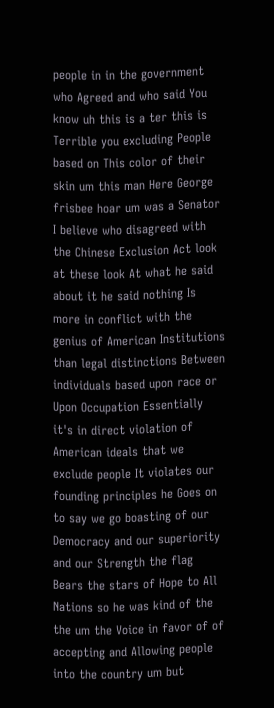people in in the government who Agreed and who said You know uh this is a ter this is Terrible you excluding People based on This color of their skin um this man Here George frisbee hoar um was a Senator I believe who disagreed with the Chinese Exclusion Act look at these look At what he said about it he said nothing Is more in conflict with the genius of American Institutions than legal distinctions Between individuals based upon race or Upon Occupation Essentially it's in direct violation of American ideals that we exclude people It violates our founding principles he Goes on to say we go boasting of our Democracy and our superiority and our Strength the flag Bears the stars of Hope to All Nations so he was kind of the the um the Voice in favor of of accepting and Allowing people into the country um but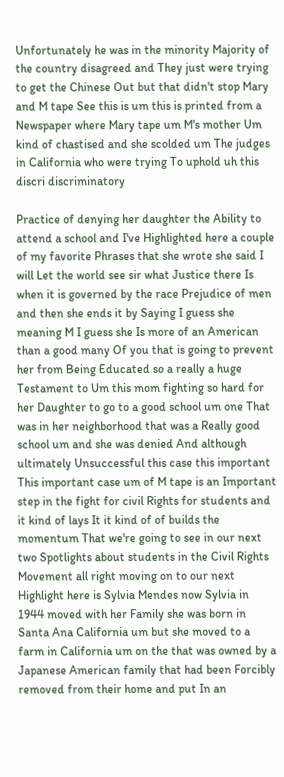Unfortunately he was in the minority Majority of the country disagreed and They just were trying to get the Chinese Out but that didn't stop Mary and M tape See this is um this is printed from a Newspaper where Mary tape um M's mother Um kind of chastised and she scolded um The judges in California who were trying To uphold uh this discri discriminatory

Practice of denying her daughter the Ability to attend a school and I've Highlighted here a couple of my favorite Phrases that she wrote she said I will Let the world see sir what Justice there Is when it is governed by the race Prejudice of men and then she ends it by Saying I guess she meaning M I guess she Is more of an American than a good many Of you that is going to prevent her from Being Educated so a really a huge Testament to Um this mom fighting so hard for her Daughter to go to a good school um one That was in her neighborhood that was a Really good school um and she was denied And although ultimately Unsuccessful this case this important This important case um of M tape is an Important step in the fight for civil Rights for students and it kind of lays It it kind of of builds the momentum That we're going to see in our next two Spotlights about students in the Civil Rights Movement all right moving on to our next Highlight here is Sylvia Mendes now Sylvia in 1944 moved with her Family she was born in Santa Ana California um but she moved to a farm in California um on the that was owned by a Japanese American family that had been Forcibly removed from their home and put In an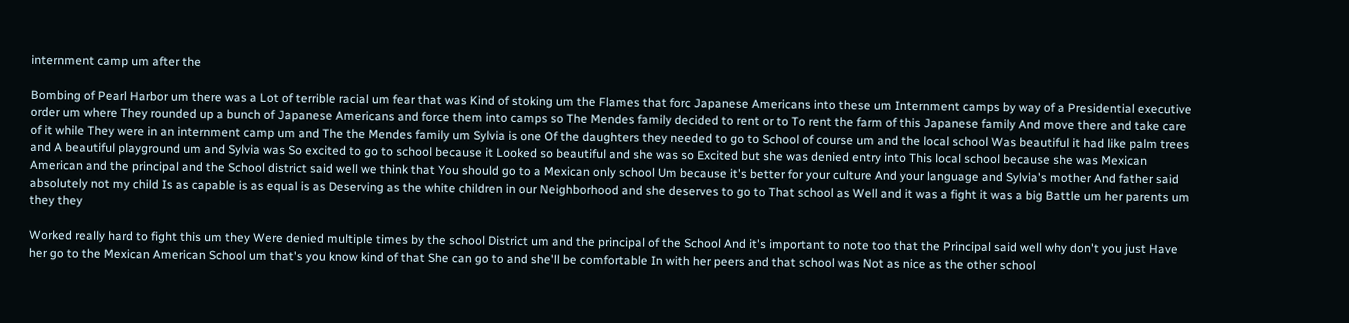internment camp um after the

Bombing of Pearl Harbor um there was a Lot of terrible racial um fear that was Kind of stoking um the Flames that forc Japanese Americans into these um Internment camps by way of a Presidential executive order um where They rounded up a bunch of Japanese Americans and force them into camps so The Mendes family decided to rent or to To rent the farm of this Japanese family And move there and take care of it while They were in an internment camp um and The the Mendes family um Sylvia is one Of the daughters they needed to go to School of course um and the local school Was beautiful it had like palm trees and A beautiful playground um and Sylvia was So excited to go to school because it Looked so beautiful and she was so Excited but she was denied entry into This local school because she was Mexican American and the principal and the School district said well we think that You should go to a Mexican only school Um because it's better for your culture And your language and Sylvia's mother And father said absolutely not my child Is as capable is as equal is as Deserving as the white children in our Neighborhood and she deserves to go to That school as Well and it was a fight it was a big Battle um her parents um they they

Worked really hard to fight this um they Were denied multiple times by the school District um and the principal of the School And it's important to note too that the Principal said well why don't you just Have her go to the Mexican American School um that's you know kind of that She can go to and she'll be comfortable In with her peers and that school was Not as nice as the other school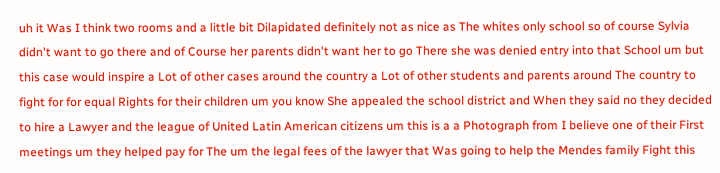uh it Was I think two rooms and a little bit Dilapidated definitely not as nice as The whites only school so of course Sylvia didn't want to go there and of Course her parents didn't want her to go There she was denied entry into that School um but this case would inspire a Lot of other cases around the country a Lot of other students and parents around The country to fight for for equal Rights for their children um you know She appealed the school district and When they said no they decided to hire a Lawyer and the league of United Latin American citizens um this is a a Photograph from I believe one of their First meetings um they helped pay for The um the legal fees of the lawyer that Was going to help the Mendes family Fight this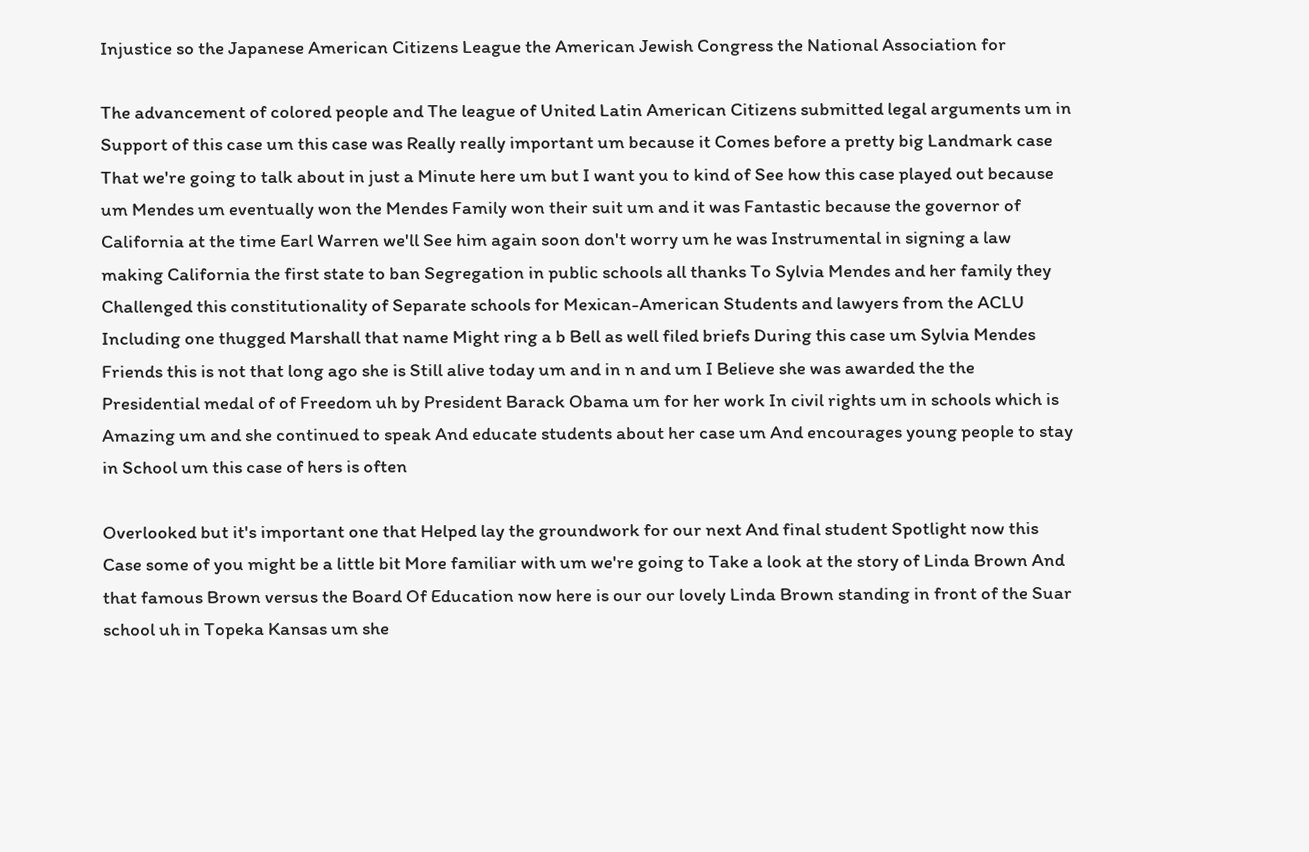Injustice so the Japanese American Citizens League the American Jewish Congress the National Association for

The advancement of colored people and The league of United Latin American Citizens submitted legal arguments um in Support of this case um this case was Really really important um because it Comes before a pretty big Landmark case That we're going to talk about in just a Minute here um but I want you to kind of See how this case played out because um Mendes um eventually won the Mendes Family won their suit um and it was Fantastic because the governor of California at the time Earl Warren we'll See him again soon don't worry um he was Instrumental in signing a law making California the first state to ban Segregation in public schools all thanks To Sylvia Mendes and her family they Challenged this constitutionality of Separate schools for Mexican-American Students and lawyers from the ACLU Including one thugged Marshall that name Might ring a b Bell as well filed briefs During this case um Sylvia Mendes Friends this is not that long ago she is Still alive today um and in n and um I Believe she was awarded the the Presidential medal of of Freedom uh by President Barack Obama um for her work In civil rights um in schools which is Amazing um and she continued to speak And educate students about her case um And encourages young people to stay in School um this case of hers is often

Overlooked but it's important one that Helped lay the groundwork for our next And final student Spotlight now this Case some of you might be a little bit More familiar with um we're going to Take a look at the story of Linda Brown And that famous Brown versus the Board Of Education now here is our our lovely Linda Brown standing in front of the Suar school uh in Topeka Kansas um she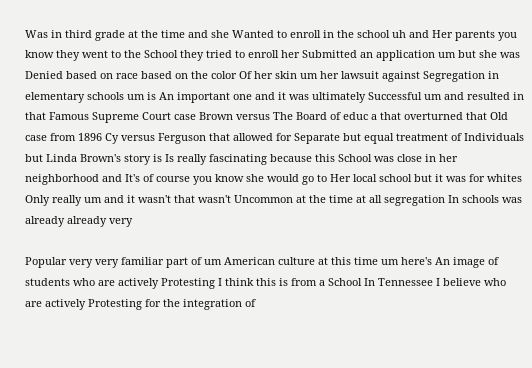Was in third grade at the time and she Wanted to enroll in the school uh and Her parents you know they went to the School they tried to enroll her Submitted an application um but she was Denied based on race based on the color Of her skin um her lawsuit against Segregation in elementary schools um is An important one and it was ultimately Successful um and resulted in that Famous Supreme Court case Brown versus The Board of educ a that overturned that Old case from 1896 Cy versus Ferguson that allowed for Separate but equal treatment of Individuals but Linda Brown's story is Is really fascinating because this School was close in her neighborhood and It's of course you know she would go to Her local school but it was for whites Only really um and it wasn't that wasn't Uncommon at the time at all segregation In schools was already already very

Popular very very familiar part of um American culture at this time um here's An image of students who are actively Protesting I think this is from a School In Tennessee I believe who are actively Protesting for the integration of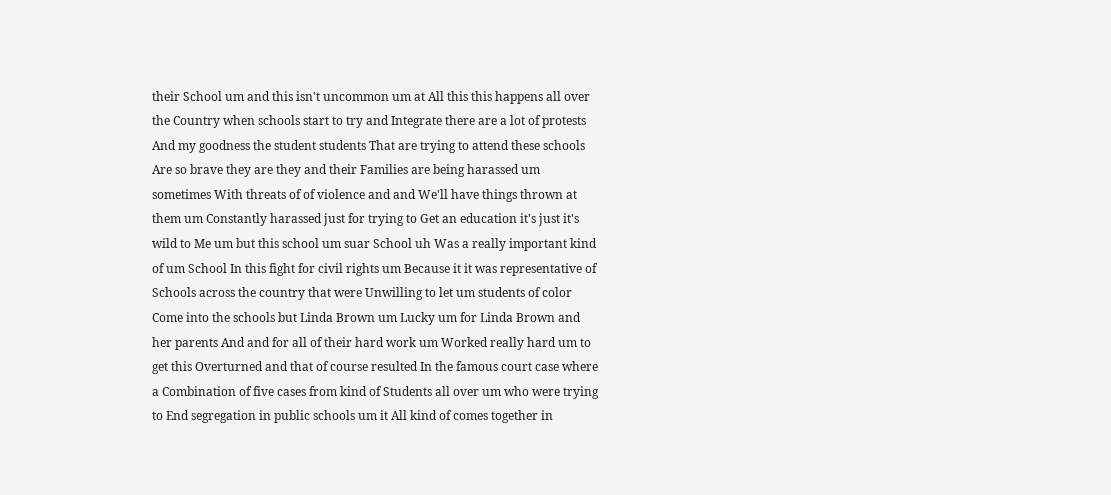their School um and this isn't uncommon um at All this this happens all over the Country when schools start to try and Integrate there are a lot of protests And my goodness the student students That are trying to attend these schools Are so brave they are they and their Families are being harassed um sometimes With threats of of violence and and We'll have things thrown at them um Constantly harassed just for trying to Get an education it's just it's wild to Me um but this school um suar School uh Was a really important kind of um School In this fight for civil rights um Because it it was representative of Schools across the country that were Unwilling to let um students of color Come into the schools but Linda Brown um Lucky um for Linda Brown and her parents And and for all of their hard work um Worked really hard um to get this Overturned and that of course resulted In the famous court case where a Combination of five cases from kind of Students all over um who were trying to End segregation in public schools um it All kind of comes together in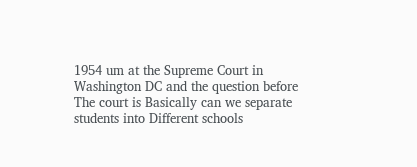1954 um at the Supreme Court in Washington DC and the question before The court is Basically can we separate students into Different schools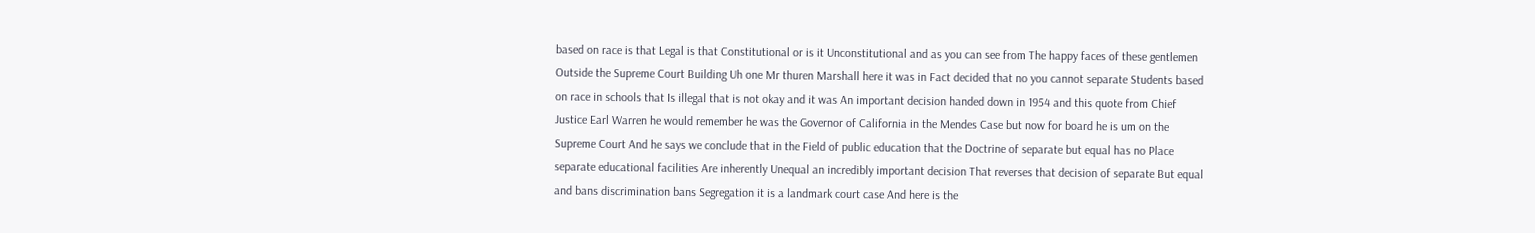based on race is that Legal is that Constitutional or is it Unconstitutional and as you can see from The happy faces of these gentlemen Outside the Supreme Court Building Uh one Mr thuren Marshall here it was in Fact decided that no you cannot separate Students based on race in schools that Is illegal that is not okay and it was An important decision handed down in 1954 and this quote from Chief Justice Earl Warren he would remember he was the Governor of California in the Mendes Case but now for board he is um on the Supreme Court And he says we conclude that in the Field of public education that the Doctrine of separate but equal has no Place separate educational facilities Are inherently Unequal an incredibly important decision That reverses that decision of separate But equal and bans discrimination bans Segregation it is a landmark court case And here is the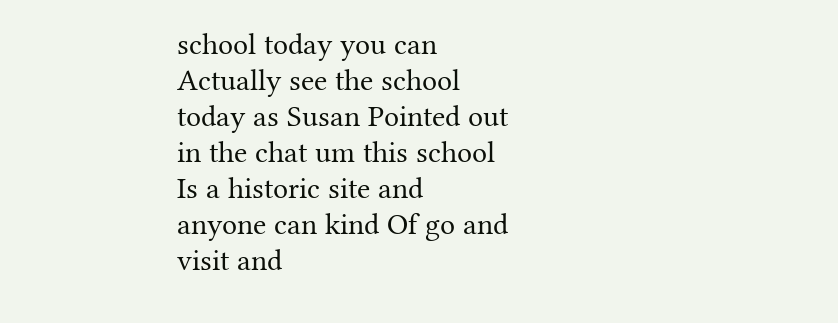school today you can Actually see the school today as Susan Pointed out in the chat um this school Is a historic site and anyone can kind Of go and visit and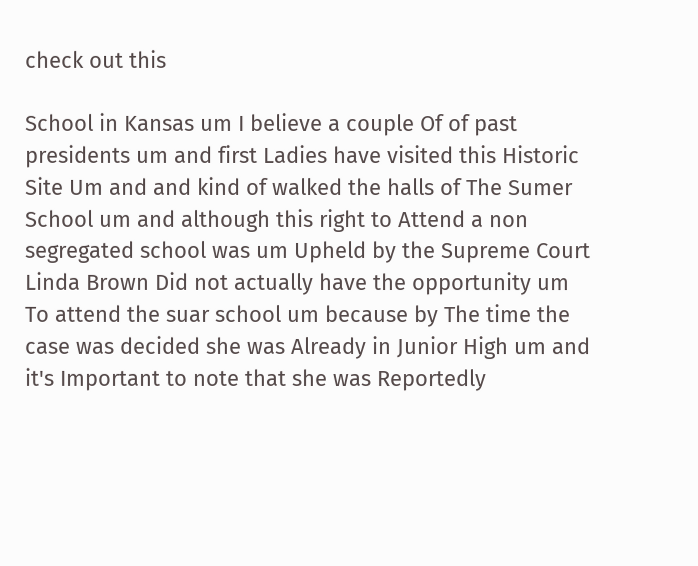check out this

School in Kansas um I believe a couple Of of past presidents um and first Ladies have visited this Historic Site Um and and kind of walked the halls of The Sumer School um and although this right to Attend a non segregated school was um Upheld by the Supreme Court Linda Brown Did not actually have the opportunity um To attend the suar school um because by The time the case was decided she was Already in Junior High um and it's Important to note that she was Reportedly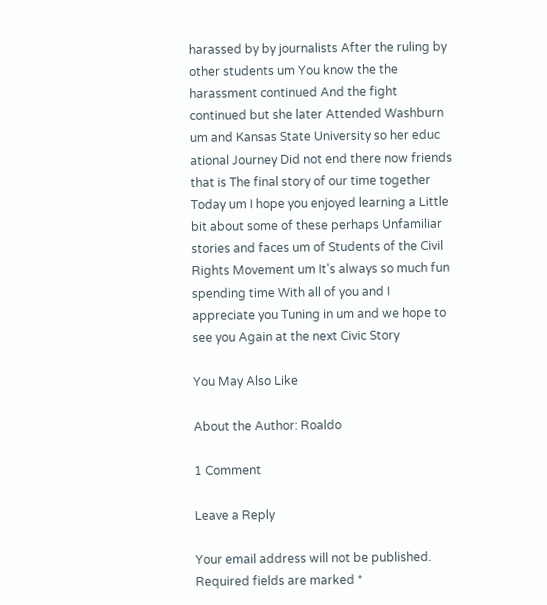harassed by by journalists After the ruling by other students um You know the the harassment continued And the fight continued but she later Attended Washburn um and Kansas State University so her educ ational Journey Did not end there now friends that is The final story of our time together Today um I hope you enjoyed learning a Little bit about some of these perhaps Unfamiliar stories and faces um of Students of the Civil Rights Movement um It's always so much fun spending time With all of you and I appreciate you Tuning in um and we hope to see you Again at the next Civic Story

You May Also Like

About the Author: Roaldo

1 Comment

Leave a Reply

Your email address will not be published. Required fields are marked *